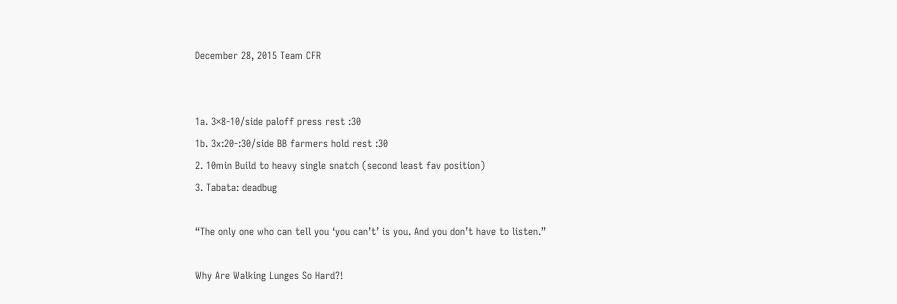December 28, 2015 Team CFR


1a. 3×8-10/side paloff press rest :30
1b. 3x:20-:30/side BB farmers hold rest :30
2. 10min Build to heavy single snatch (second least fav position)
3. Tabata: deadbug

“The only one who can tell you ‘you can’t’ is you. And you don’t have to listen.”

Why Are Walking Lunges So Hard?!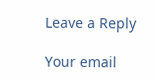Leave a Reply

Your email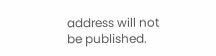address will not be published.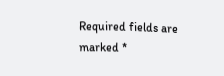Required fields are marked *